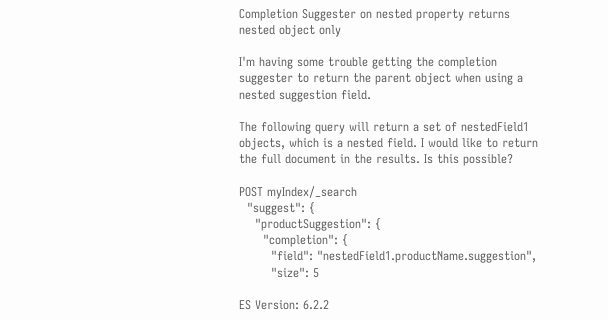Completion Suggester on nested property returns nested object only

I'm having some trouble getting the completion suggester to return the parent object when using a nested suggestion field.

The following query will return a set of nestedField1 objects, which is a nested field. I would like to return the full document in the results. Is this possible?

POST myIndex/_search
  "suggest": {
    "productSuggestion": {
      "completion": {
        "field": "nestedField1.productName.suggestion",
        "size": 5

ES Version: 6.2.2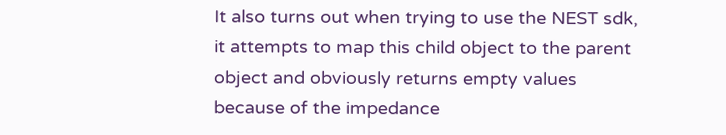It also turns out when trying to use the NEST sdk, it attempts to map this child object to the parent object and obviously returns empty values because of the impedance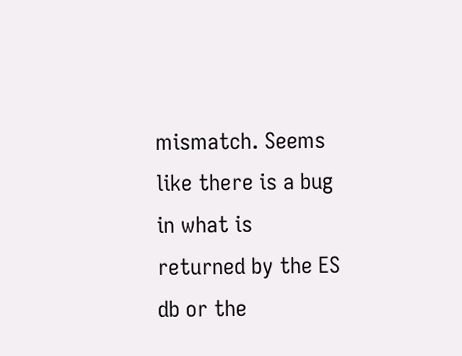mismatch. Seems like there is a bug in what is returned by the ES db or the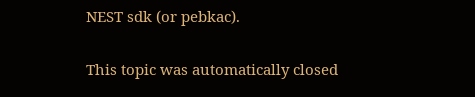NEST sdk (or pebkac).

This topic was automatically closed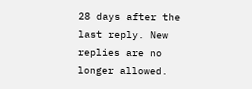28 days after the last reply. New replies are no longer allowed.